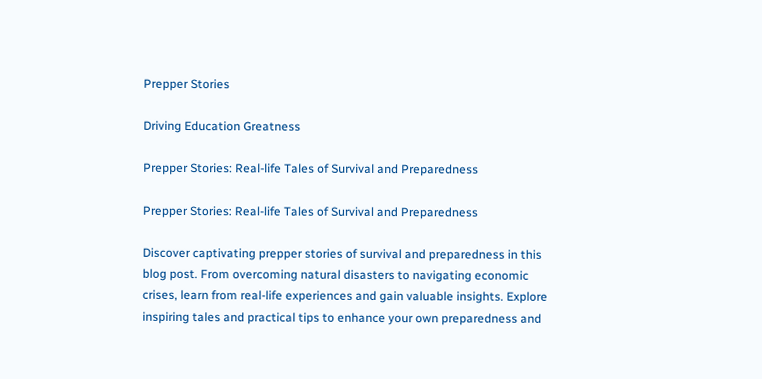Prepper Stories

Driving Education Greatness

Prepper Stories: Real-life Tales of Survival and Preparedness

Prepper Stories: Real-life Tales of Survival and Preparedness

Discover captivating prepper stories of survival and preparedness in this blog post. From overcoming natural disasters to navigating economic crises, learn from real-life experiences and gain valuable insights. Explore inspiring tales and practical tips to enhance your own preparedness and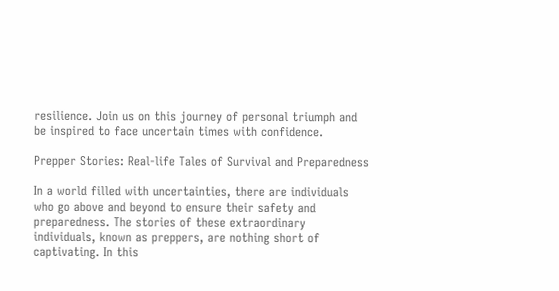resilience. Join us on this journey of personal triumph and be inspired to face uncertain times with confidence.

Prepper Stories: Real-life Tales of Survival and Preparedness

In a world filled with uncertainties, there are individuals who go above and beyond to ensure their safety and preparedness. The stories of these extraordinary individuals, known as preppers, are nothing short of captivating. In this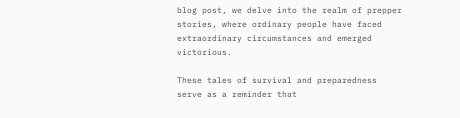blog post, we delve into the realm of prepper stories, where ordinary people have faced extraordinary circumstances and emerged victorious.

These tales of survival and preparedness serve as a reminder that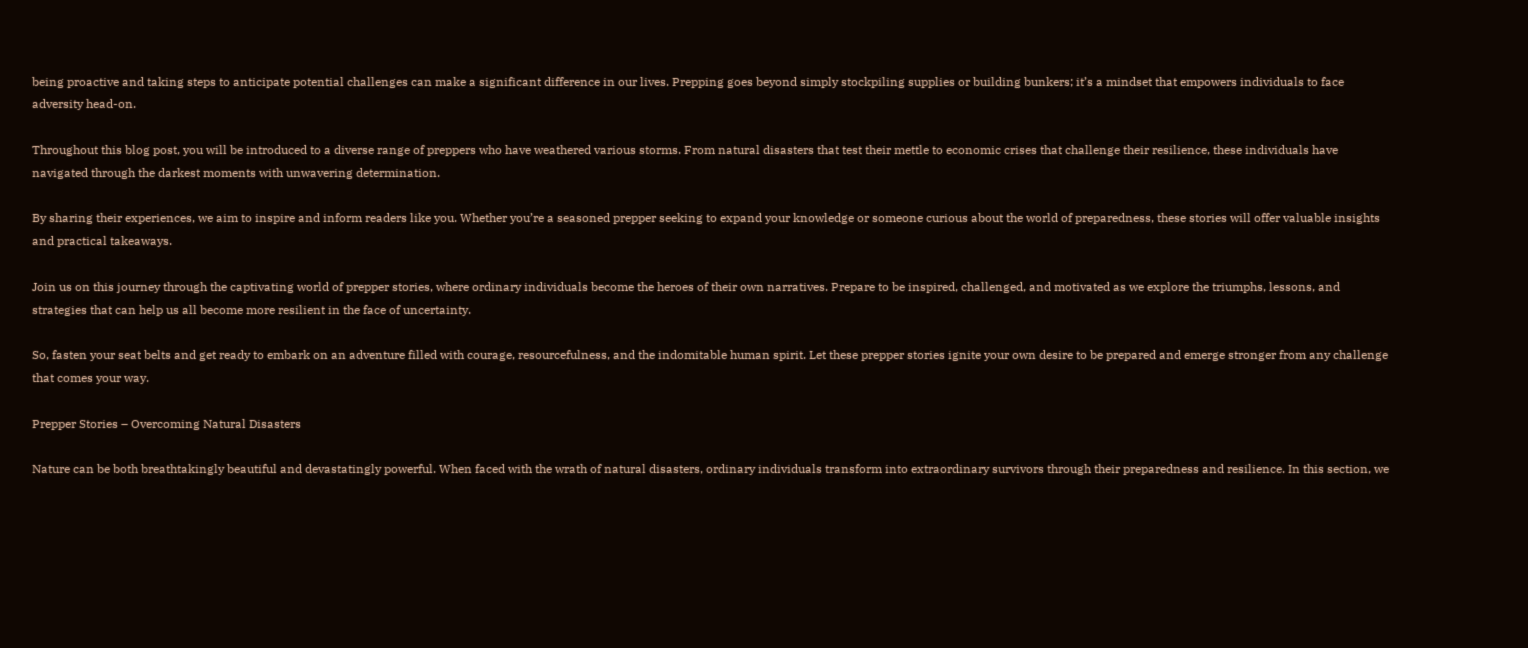being proactive and taking steps to anticipate potential challenges can make a significant difference in our lives. Prepping goes beyond simply stockpiling supplies or building bunkers; it’s a mindset that empowers individuals to face adversity head-on.

Throughout this blog post, you will be introduced to a diverse range of preppers who have weathered various storms. From natural disasters that test their mettle to economic crises that challenge their resilience, these individuals have navigated through the darkest moments with unwavering determination.

By sharing their experiences, we aim to inspire and inform readers like you. Whether you’re a seasoned prepper seeking to expand your knowledge or someone curious about the world of preparedness, these stories will offer valuable insights and practical takeaways.

Join us on this journey through the captivating world of prepper stories, where ordinary individuals become the heroes of their own narratives. Prepare to be inspired, challenged, and motivated as we explore the triumphs, lessons, and strategies that can help us all become more resilient in the face of uncertainty.

So, fasten your seat belts and get ready to embark on an adventure filled with courage, resourcefulness, and the indomitable human spirit. Let these prepper stories ignite your own desire to be prepared and emerge stronger from any challenge that comes your way.

Prepper Stories – Overcoming Natural Disasters

Nature can be both breathtakingly beautiful and devastatingly powerful. When faced with the wrath of natural disasters, ordinary individuals transform into extraordinary survivors through their preparedness and resilience. In this section, we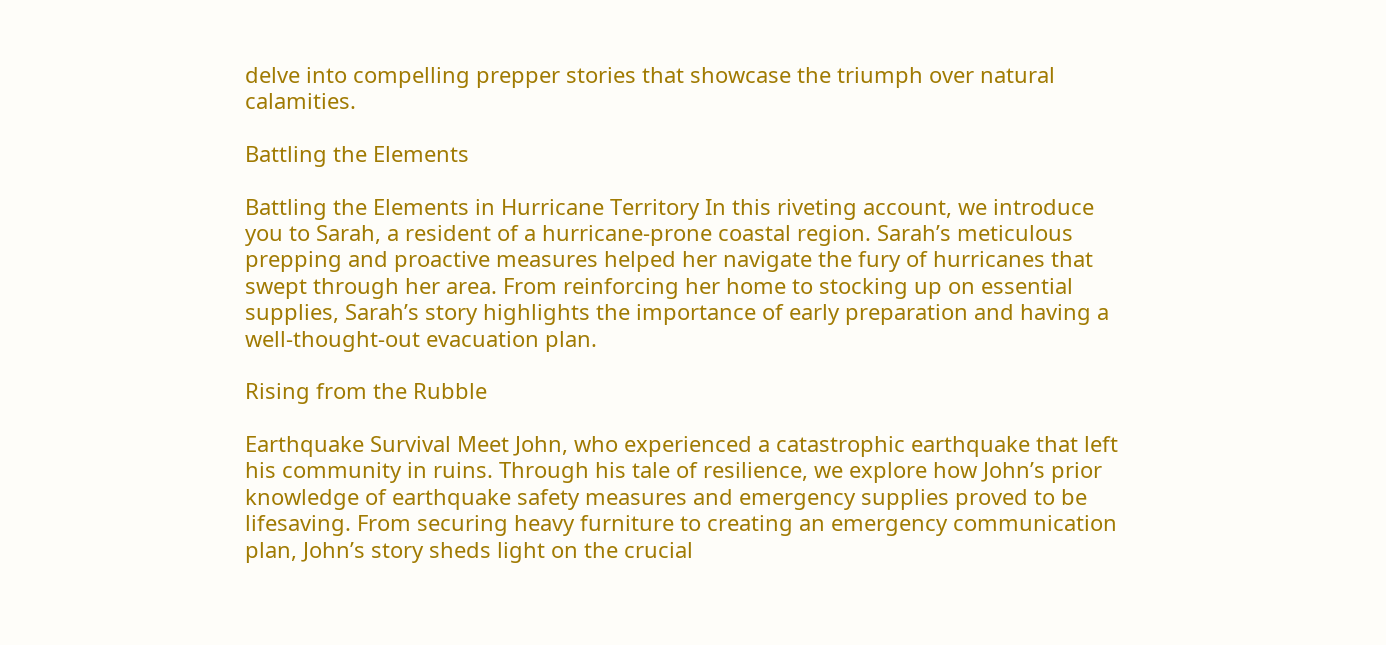delve into compelling prepper stories that showcase the triumph over natural calamities.

Battling the Elements

Battling the Elements in Hurricane Territory In this riveting account, we introduce you to Sarah, a resident of a hurricane-prone coastal region. Sarah’s meticulous prepping and proactive measures helped her navigate the fury of hurricanes that swept through her area. From reinforcing her home to stocking up on essential supplies, Sarah’s story highlights the importance of early preparation and having a well-thought-out evacuation plan.

Rising from the Rubble

Earthquake Survival Meet John, who experienced a catastrophic earthquake that left his community in ruins. Through his tale of resilience, we explore how John’s prior knowledge of earthquake safety measures and emergency supplies proved to be lifesaving. From securing heavy furniture to creating an emergency communication plan, John’s story sheds light on the crucial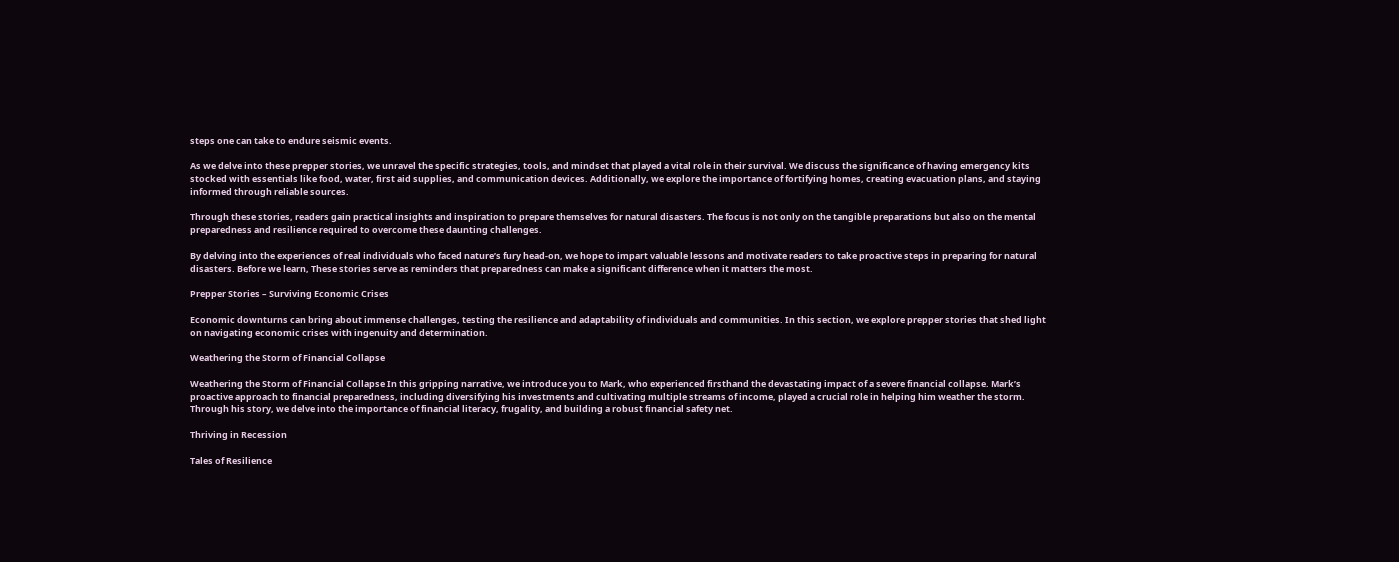steps one can take to endure seismic events.

As we delve into these prepper stories, we unravel the specific strategies, tools, and mindset that played a vital role in their survival. We discuss the significance of having emergency kits stocked with essentials like food, water, first aid supplies, and communication devices. Additionally, we explore the importance of fortifying homes, creating evacuation plans, and staying informed through reliable sources.

Through these stories, readers gain practical insights and inspiration to prepare themselves for natural disasters. The focus is not only on the tangible preparations but also on the mental preparedness and resilience required to overcome these daunting challenges.

By delving into the experiences of real individuals who faced nature’s fury head-on, we hope to impart valuable lessons and motivate readers to take proactive steps in preparing for natural disasters. Before we learn, These stories serve as reminders that preparedness can make a significant difference when it matters the most.

Prepper Stories – Surviving Economic Crises

Economic downturns can bring about immense challenges, testing the resilience and adaptability of individuals and communities. In this section, we explore prepper stories that shed light on navigating economic crises with ingenuity and determination.

Weathering the Storm of Financial Collapse

Weathering the Storm of Financial Collapse In this gripping narrative, we introduce you to Mark, who experienced firsthand the devastating impact of a severe financial collapse. Mark’s proactive approach to financial preparedness, including diversifying his investments and cultivating multiple streams of income, played a crucial role in helping him weather the storm. Through his story, we delve into the importance of financial literacy, frugality, and building a robust financial safety net.

Thriving in Recession

Tales of Resilience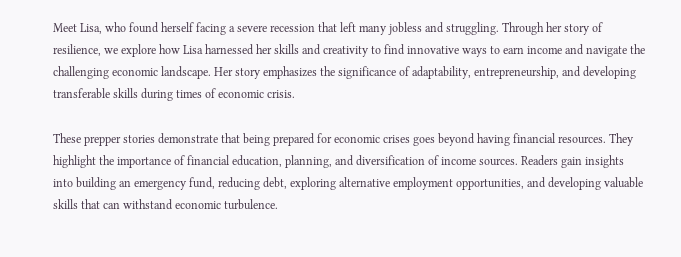Meet Lisa, who found herself facing a severe recession that left many jobless and struggling. Through her story of resilience, we explore how Lisa harnessed her skills and creativity to find innovative ways to earn income and navigate the challenging economic landscape. Her story emphasizes the significance of adaptability, entrepreneurship, and developing transferable skills during times of economic crisis.

These prepper stories demonstrate that being prepared for economic crises goes beyond having financial resources. They highlight the importance of financial education, planning, and diversification of income sources. Readers gain insights into building an emergency fund, reducing debt, exploring alternative employment opportunities, and developing valuable skills that can withstand economic turbulence.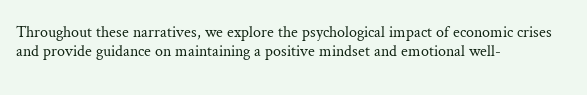Throughout these narratives, we explore the psychological impact of economic crises and provide guidance on maintaining a positive mindset and emotional well-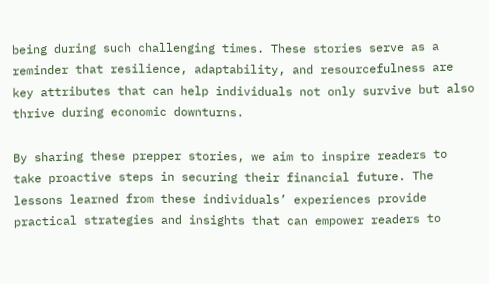being during such challenging times. These stories serve as a reminder that resilience, adaptability, and resourcefulness are key attributes that can help individuals not only survive but also thrive during economic downturns.

By sharing these prepper stories, we aim to inspire readers to take proactive steps in securing their financial future. The lessons learned from these individuals’ experiences provide practical strategies and insights that can empower readers to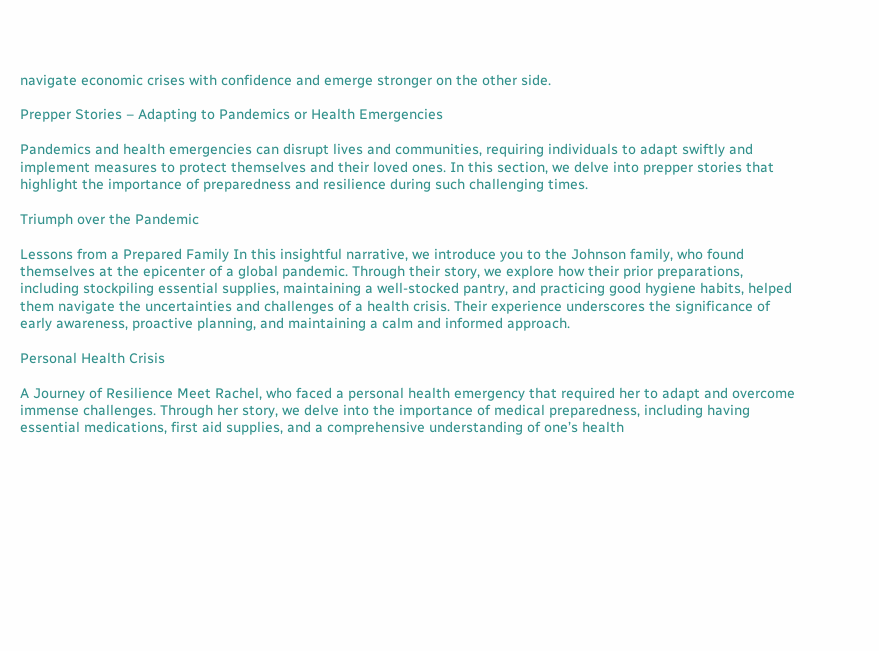navigate economic crises with confidence and emerge stronger on the other side.

Prepper Stories – Adapting to Pandemics or Health Emergencies

Pandemics and health emergencies can disrupt lives and communities, requiring individuals to adapt swiftly and implement measures to protect themselves and their loved ones. In this section, we delve into prepper stories that highlight the importance of preparedness and resilience during such challenging times.

Triumph over the Pandemic

Lessons from a Prepared Family In this insightful narrative, we introduce you to the Johnson family, who found themselves at the epicenter of a global pandemic. Through their story, we explore how their prior preparations, including stockpiling essential supplies, maintaining a well-stocked pantry, and practicing good hygiene habits, helped them navigate the uncertainties and challenges of a health crisis. Their experience underscores the significance of early awareness, proactive planning, and maintaining a calm and informed approach.

Personal Health Crisis

A Journey of Resilience Meet Rachel, who faced a personal health emergency that required her to adapt and overcome immense challenges. Through her story, we delve into the importance of medical preparedness, including having essential medications, first aid supplies, and a comprehensive understanding of one’s health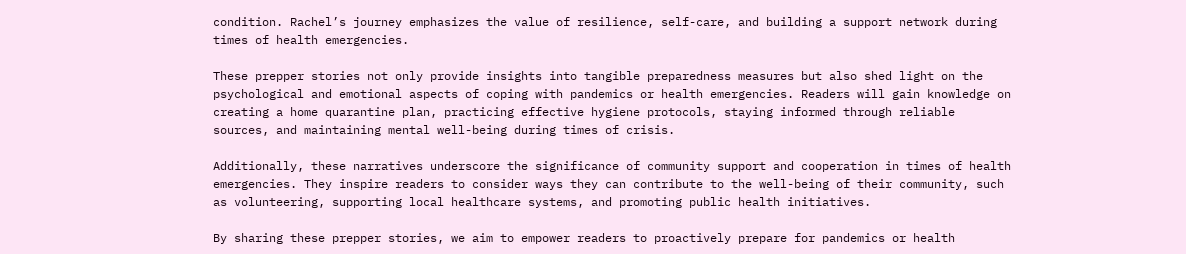condition. Rachel’s journey emphasizes the value of resilience, self-care, and building a support network during times of health emergencies.

These prepper stories not only provide insights into tangible preparedness measures but also shed light on the psychological and emotional aspects of coping with pandemics or health emergencies. Readers will gain knowledge on creating a home quarantine plan, practicing effective hygiene protocols, staying informed through reliable sources, and maintaining mental well-being during times of crisis.

Additionally, these narratives underscore the significance of community support and cooperation in times of health emergencies. They inspire readers to consider ways they can contribute to the well-being of their community, such as volunteering, supporting local healthcare systems, and promoting public health initiatives.

By sharing these prepper stories, we aim to empower readers to proactively prepare for pandemics or health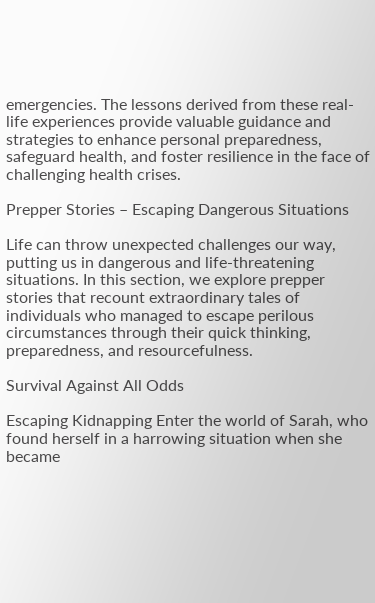emergencies. The lessons derived from these real-life experiences provide valuable guidance and strategies to enhance personal preparedness, safeguard health, and foster resilience in the face of challenging health crises.

Prepper Stories – Escaping Dangerous Situations

Life can throw unexpected challenges our way, putting us in dangerous and life-threatening situations. In this section, we explore prepper stories that recount extraordinary tales of individuals who managed to escape perilous circumstances through their quick thinking, preparedness, and resourcefulness.

Survival Against All Odds

Escaping Kidnapping Enter the world of Sarah, who found herself in a harrowing situation when she became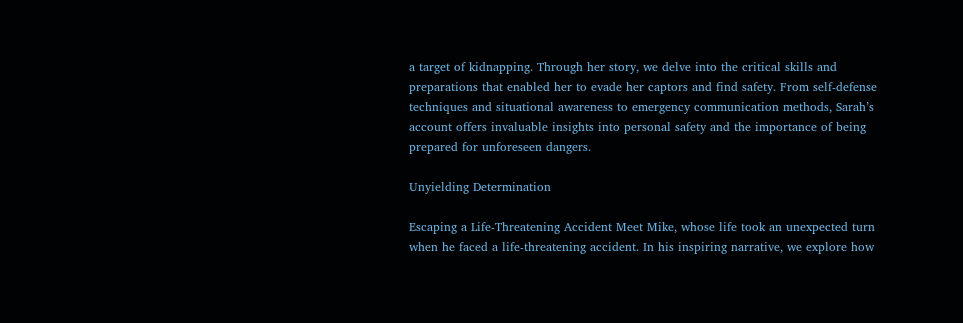a target of kidnapping. Through her story, we delve into the critical skills and preparations that enabled her to evade her captors and find safety. From self-defense techniques and situational awareness to emergency communication methods, Sarah’s account offers invaluable insights into personal safety and the importance of being prepared for unforeseen dangers.

Unyielding Determination

Escaping a Life-Threatening Accident Meet Mike, whose life took an unexpected turn when he faced a life-threatening accident. In his inspiring narrative, we explore how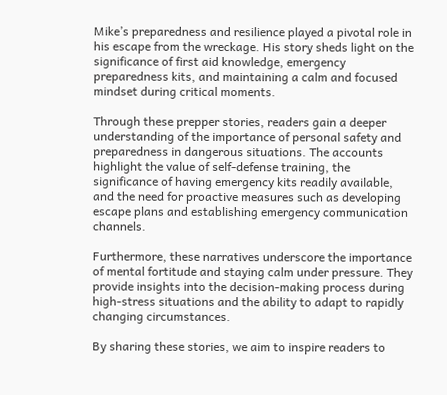Mike’s preparedness and resilience played a pivotal role in his escape from the wreckage. His story sheds light on the significance of first aid knowledge, emergency preparedness kits, and maintaining a calm and focused mindset during critical moments.

Through these prepper stories, readers gain a deeper understanding of the importance of personal safety and preparedness in dangerous situations. The accounts highlight the value of self-defense training, the significance of having emergency kits readily available, and the need for proactive measures such as developing escape plans and establishing emergency communication channels.

Furthermore, these narratives underscore the importance of mental fortitude and staying calm under pressure. They provide insights into the decision-making process during high-stress situations and the ability to adapt to rapidly changing circumstances.

By sharing these stories, we aim to inspire readers to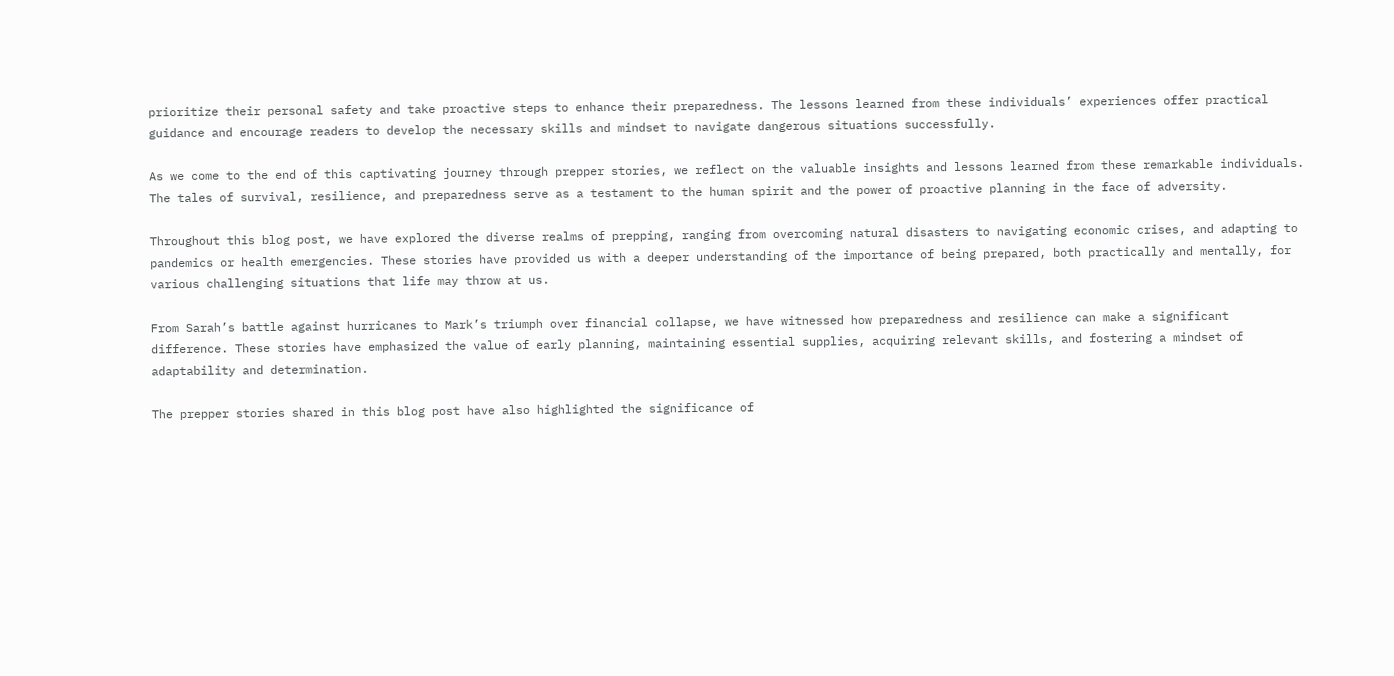prioritize their personal safety and take proactive steps to enhance their preparedness. The lessons learned from these individuals’ experiences offer practical guidance and encourage readers to develop the necessary skills and mindset to navigate dangerous situations successfully.

As we come to the end of this captivating journey through prepper stories, we reflect on the valuable insights and lessons learned from these remarkable individuals. The tales of survival, resilience, and preparedness serve as a testament to the human spirit and the power of proactive planning in the face of adversity.

Throughout this blog post, we have explored the diverse realms of prepping, ranging from overcoming natural disasters to navigating economic crises, and adapting to pandemics or health emergencies. These stories have provided us with a deeper understanding of the importance of being prepared, both practically and mentally, for various challenging situations that life may throw at us.

From Sarah’s battle against hurricanes to Mark’s triumph over financial collapse, we have witnessed how preparedness and resilience can make a significant difference. These stories have emphasized the value of early planning, maintaining essential supplies, acquiring relevant skills, and fostering a mindset of adaptability and determination.

The prepper stories shared in this blog post have also highlighted the significance of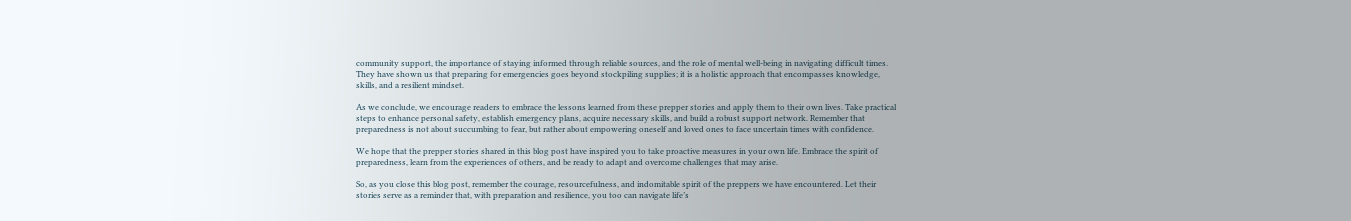community support, the importance of staying informed through reliable sources, and the role of mental well-being in navigating difficult times. They have shown us that preparing for emergencies goes beyond stockpiling supplies; it is a holistic approach that encompasses knowledge, skills, and a resilient mindset.

As we conclude, we encourage readers to embrace the lessons learned from these prepper stories and apply them to their own lives. Take practical steps to enhance personal safety, establish emergency plans, acquire necessary skills, and build a robust support network. Remember that preparedness is not about succumbing to fear, but rather about empowering oneself and loved ones to face uncertain times with confidence.

We hope that the prepper stories shared in this blog post have inspired you to take proactive measures in your own life. Embrace the spirit of preparedness, learn from the experiences of others, and be ready to adapt and overcome challenges that may arise.

So, as you close this blog post, remember the courage, resourcefulness, and indomitable spirit of the preppers we have encountered. Let their stories serve as a reminder that, with preparation and resilience, you too can navigate life’s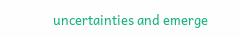uncertainties and emerge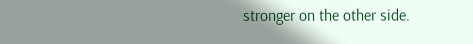stronger on the other side.